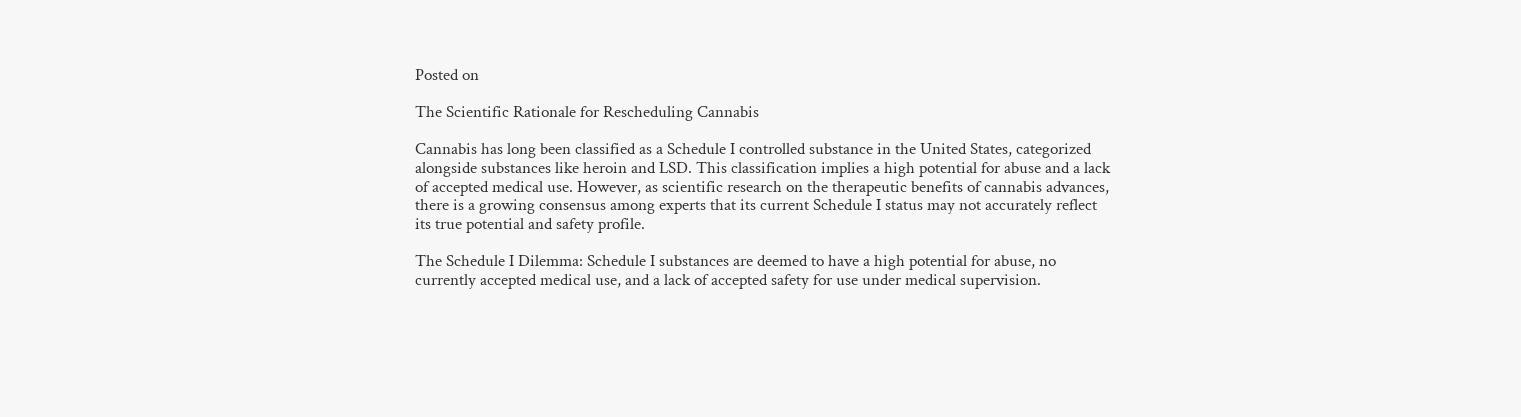Posted on

The Scientific Rationale for Rescheduling Cannabis

Cannabis has long been classified as a Schedule I controlled substance in the United States, categorized alongside substances like heroin and LSD. This classification implies a high potential for abuse and a lack of accepted medical use. However, as scientific research on the therapeutic benefits of cannabis advances, there is a growing consensus among experts that its current Schedule I status may not accurately reflect its true potential and safety profile.

The Schedule I Dilemma: Schedule I substances are deemed to have a high potential for abuse, no currently accepted medical use, and a lack of accepted safety for use under medical supervision.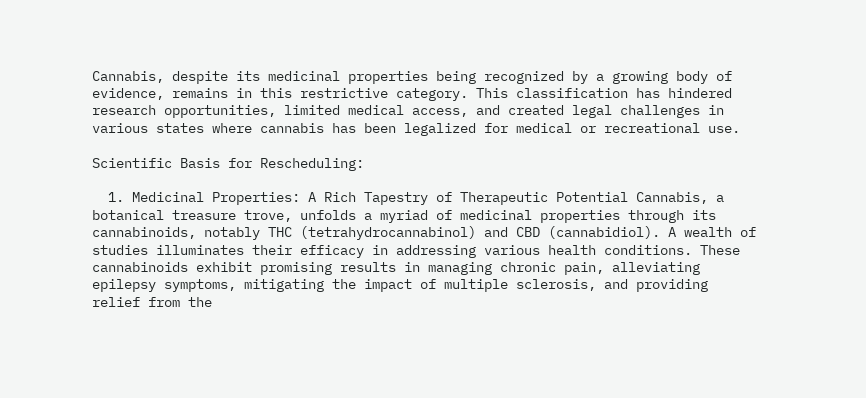Cannabis, despite its medicinal properties being recognized by a growing body of evidence, remains in this restrictive category. This classification has hindered research opportunities, limited medical access, and created legal challenges in various states where cannabis has been legalized for medical or recreational use.

Scientific Basis for Rescheduling:

  1. Medicinal Properties: A Rich Tapestry of Therapeutic Potential Cannabis, a botanical treasure trove, unfolds a myriad of medicinal properties through its cannabinoids, notably THC (tetrahydrocannabinol) and CBD (cannabidiol). A wealth of studies illuminates their efficacy in addressing various health conditions. These cannabinoids exhibit promising results in managing chronic pain, alleviating epilepsy symptoms, mitigating the impact of multiple sclerosis, and providing relief from the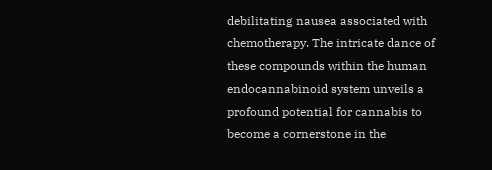debilitating nausea associated with chemotherapy. The intricate dance of these compounds within the human endocannabinoid system unveils a profound potential for cannabis to become a cornerstone in the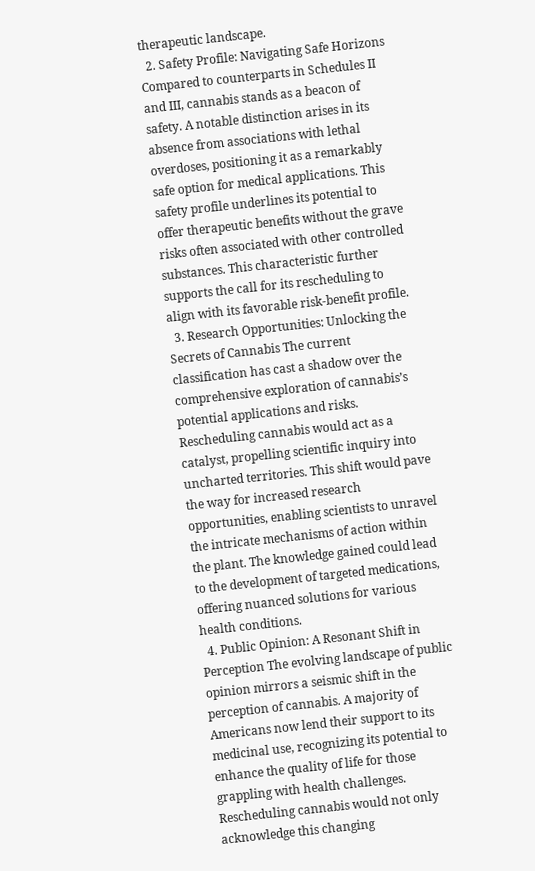therapeutic landscape.
  2. Safety Profile: Navigating Safe Horizons Compared to counterparts in Schedules II and III, cannabis stands as a beacon of safety. A notable distinction arises in its absence from associations with lethal overdoses, positioning it as a remarkably safe option for medical applications. This safety profile underlines its potential to offer therapeutic benefits without the grave risks often associated with other controlled substances. This characteristic further supports the call for its rescheduling to align with its favorable risk-benefit profile.
  3. Research Opportunities: Unlocking the Secrets of Cannabis The current classification has cast a shadow over the comprehensive exploration of cannabis’s potential applications and risks. Rescheduling cannabis would act as a catalyst, propelling scientific inquiry into uncharted territories. This shift would pave the way for increased research opportunities, enabling scientists to unravel the intricate mechanisms of action within the plant. The knowledge gained could lead to the development of targeted medications, offering nuanced solutions for various health conditions.
  4. Public Opinion: A Resonant Shift in Perception The evolving landscape of public opinion mirrors a seismic shift in the perception of cannabis. A majority of Americans now lend their support to its medicinal use, recognizing its potential to enhance the quality of life for those grappling with health challenges. Rescheduling cannabis would not only acknowledge this changing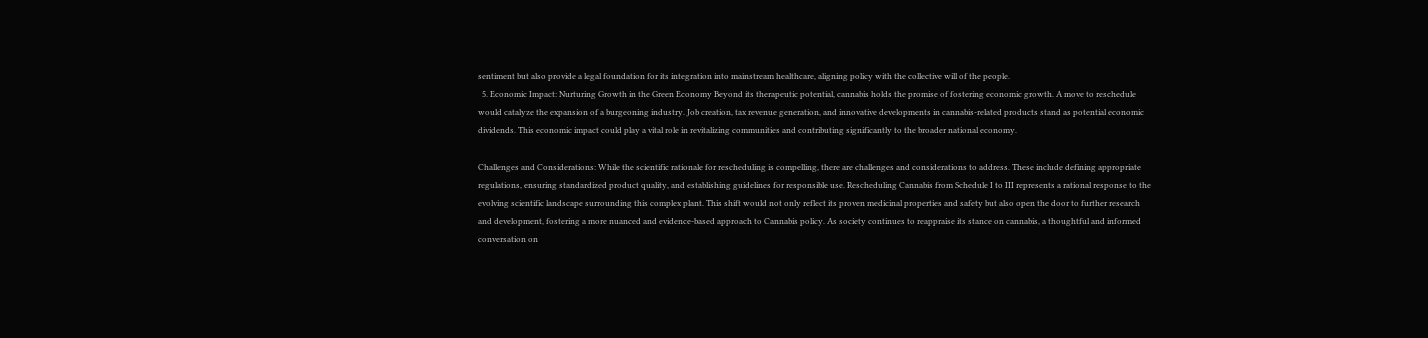sentiment but also provide a legal foundation for its integration into mainstream healthcare, aligning policy with the collective will of the people.
  5. Economic Impact: Nurturing Growth in the Green Economy Beyond its therapeutic potential, cannabis holds the promise of fostering economic growth. A move to reschedule would catalyze the expansion of a burgeoning industry. Job creation, tax revenue generation, and innovative developments in cannabis-related products stand as potential economic dividends. This economic impact could play a vital role in revitalizing communities and contributing significantly to the broader national economy.

Challenges and Considerations: While the scientific rationale for rescheduling is compelling, there are challenges and considerations to address. These include defining appropriate regulations, ensuring standardized product quality, and establishing guidelines for responsible use. Rescheduling Cannabis from Schedule I to III represents a rational response to the evolving scientific landscape surrounding this complex plant. This shift would not only reflect its proven medicinal properties and safety but also open the door to further research and development, fostering a more nuanced and evidence-based approach to Cannabis policy. As society continues to reappraise its stance on cannabis, a thoughtful and informed conversation on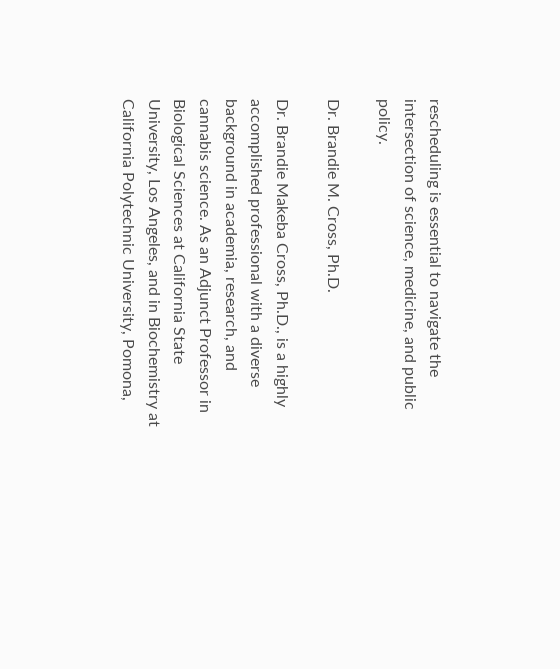rescheduling is essential to navigate the intersection of science, medicine, and public policy.

Dr. Brandie M. Cross, Ph.D.

Dr. Brandie Makeba Cross, Ph.D., is a highly accomplished professional with a diverse background in academia, research, and cannabis science. As an Adjunct Professor in Biological Sciences at California State University, Los Angeles, and in Biochemistry at California Polytechnic University, Pomona,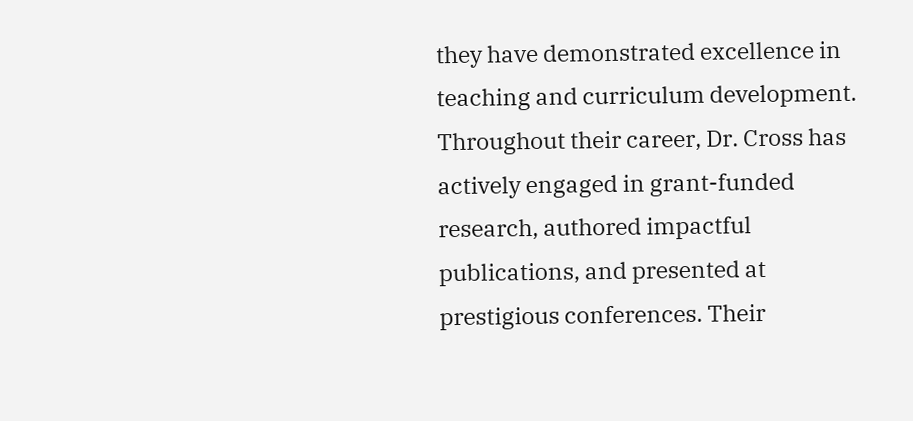they have demonstrated excellence in teaching and curriculum development. Throughout their career, Dr. Cross has actively engaged in grant-funded research, authored impactful publications, and presented at prestigious conferences. Their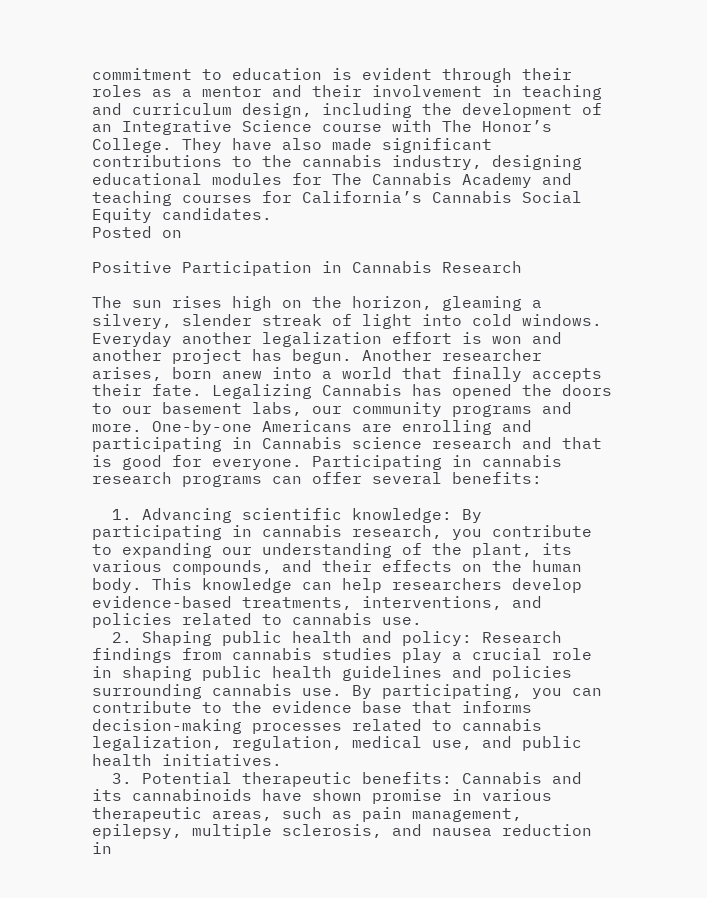commitment to education is evident through their roles as a mentor and their involvement in teaching and curriculum design, including the development of an Integrative Science course with The Honor’s College. They have also made significant contributions to the cannabis industry, designing educational modules for The Cannabis Academy and teaching courses for California’s Cannabis Social Equity candidates.
Posted on

Positive Participation in Cannabis Research

The sun rises high on the horizon, gleaming a silvery, slender streak of light into cold windows. Everyday another legalization effort is won and another project has begun. Another researcher arises, born anew into a world that finally accepts their fate. Legalizing Cannabis has opened the doors to our basement labs, our community programs and more. One-by-one Americans are enrolling and participating in Cannabis science research and that is good for everyone. Participating in cannabis research programs can offer several benefits:

  1. Advancing scientific knowledge: By participating in cannabis research, you contribute to expanding our understanding of the plant, its various compounds, and their effects on the human body. This knowledge can help researchers develop evidence-based treatments, interventions, and policies related to cannabis use.
  2. Shaping public health and policy: Research findings from cannabis studies play a crucial role in shaping public health guidelines and policies surrounding cannabis use. By participating, you can contribute to the evidence base that informs decision-making processes related to cannabis legalization, regulation, medical use, and public health initiatives.
  3. Potential therapeutic benefits: Cannabis and its cannabinoids have shown promise in various therapeutic areas, such as pain management, epilepsy, multiple sclerosis, and nausea reduction in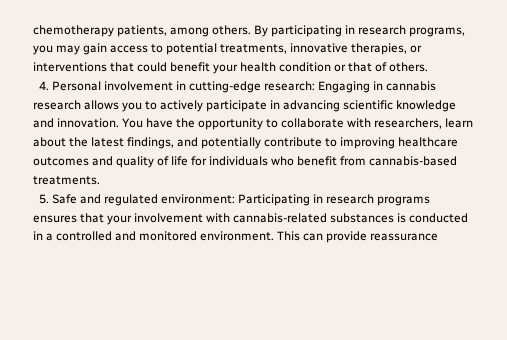chemotherapy patients, among others. By participating in research programs, you may gain access to potential treatments, innovative therapies, or interventions that could benefit your health condition or that of others.
  4. Personal involvement in cutting-edge research: Engaging in cannabis research allows you to actively participate in advancing scientific knowledge and innovation. You have the opportunity to collaborate with researchers, learn about the latest findings, and potentially contribute to improving healthcare outcomes and quality of life for individuals who benefit from cannabis-based treatments.
  5. Safe and regulated environment: Participating in research programs ensures that your involvement with cannabis-related substances is conducted in a controlled and monitored environment. This can provide reassurance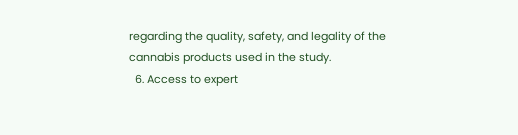regarding the quality, safety, and legality of the cannabis products used in the study.
  6. Access to expert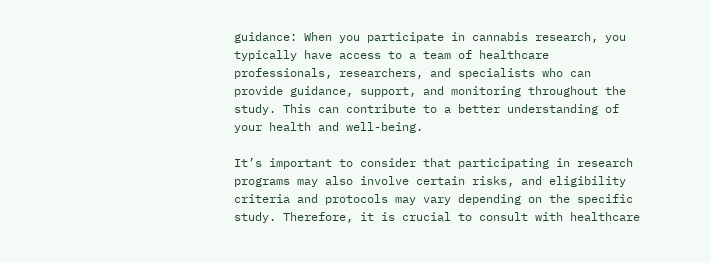guidance: When you participate in cannabis research, you typically have access to a team of healthcare professionals, researchers, and specialists who can provide guidance, support, and monitoring throughout the study. This can contribute to a better understanding of your health and well-being.

It’s important to consider that participating in research programs may also involve certain risks, and eligibility criteria and protocols may vary depending on the specific study. Therefore, it is crucial to consult with healthcare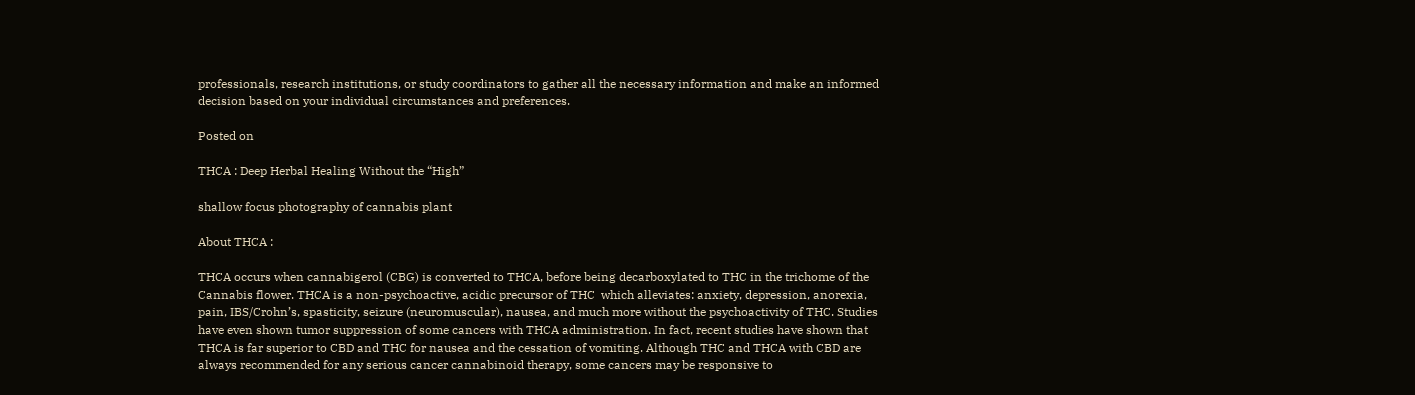professionals, research institutions, or study coordinators to gather all the necessary information and make an informed decision based on your individual circumstances and preferences.

Posted on

THCA : Deep Herbal Healing Without the “High”

shallow focus photography of cannabis plant

About THCA :

THCA occurs when cannabigerol (CBG) is converted to THCA, before being decarboxylated to THC in the trichome of the Cannabis flower. THCA is a non-psychoactive, acidic precursor of THC  which alleviates: anxiety, depression, anorexia, pain, IBS/Crohn’s, spasticity, seizure (neuromuscular), nausea, and much more without the psychoactivity of THC. Studies have even shown tumor suppression of some cancers with THCA administration. In fact, recent studies have shown that THCA is far superior to CBD and THC for nausea and the cessation of vomiting. Although THC and THCA with CBD are always recommended for any serious cancer cannabinoid therapy, some cancers may be responsive to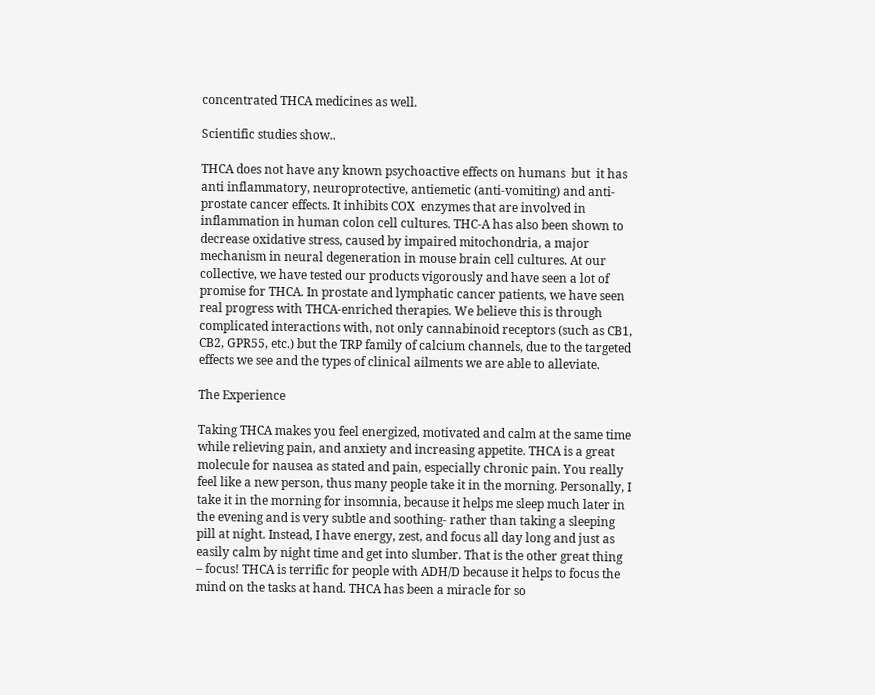concentrated THCA medicines as well.

Scientific studies show..

THCA does not have any known psychoactive effects on humans  but  it has anti inflammatory, neuroprotective, antiemetic (anti-vomiting) and anti-prostate cancer effects. It inhibits COX  enzymes that are involved in inflammation in human colon cell cultures. THC-A has also been shown to decrease oxidative stress, caused by impaired mitochondria, a major mechanism in neural degeneration in mouse brain cell cultures. At our collective, we have tested our products vigorously and have seen a lot of promise for THCA. In prostate and lymphatic cancer patients, we have seen real progress with THCA-enriched therapies. We believe this is through complicated interactions with, not only cannabinoid receptors (such as CB1, CB2, GPR55, etc.) but the TRP family of calcium channels, due to the targeted effects we see and the types of clinical ailments we are able to alleviate.

The Experience

Taking THCA makes you feel energized, motivated and calm at the same time while relieving pain, and anxiety and increasing appetite. THCA is a great molecule for nausea as stated and pain, especially chronic pain. You really feel like a new person, thus many people take it in the morning. Personally, I take it in the morning for insomnia, because it helps me sleep much later in the evening and is very subtle and soothing- rather than taking a sleeping pill at night. Instead, I have energy, zest, and focus all day long and just as easily calm by night time and get into slumber. That is the other great thing – focus! THCA is terrific for people with ADH/D because it helps to focus the mind on the tasks at hand. THCA has been a miracle for so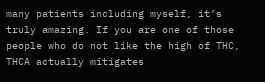many patients including myself, it’s truly amazing. If you are one of those people who do not like the high of THC, THCA actually mitigates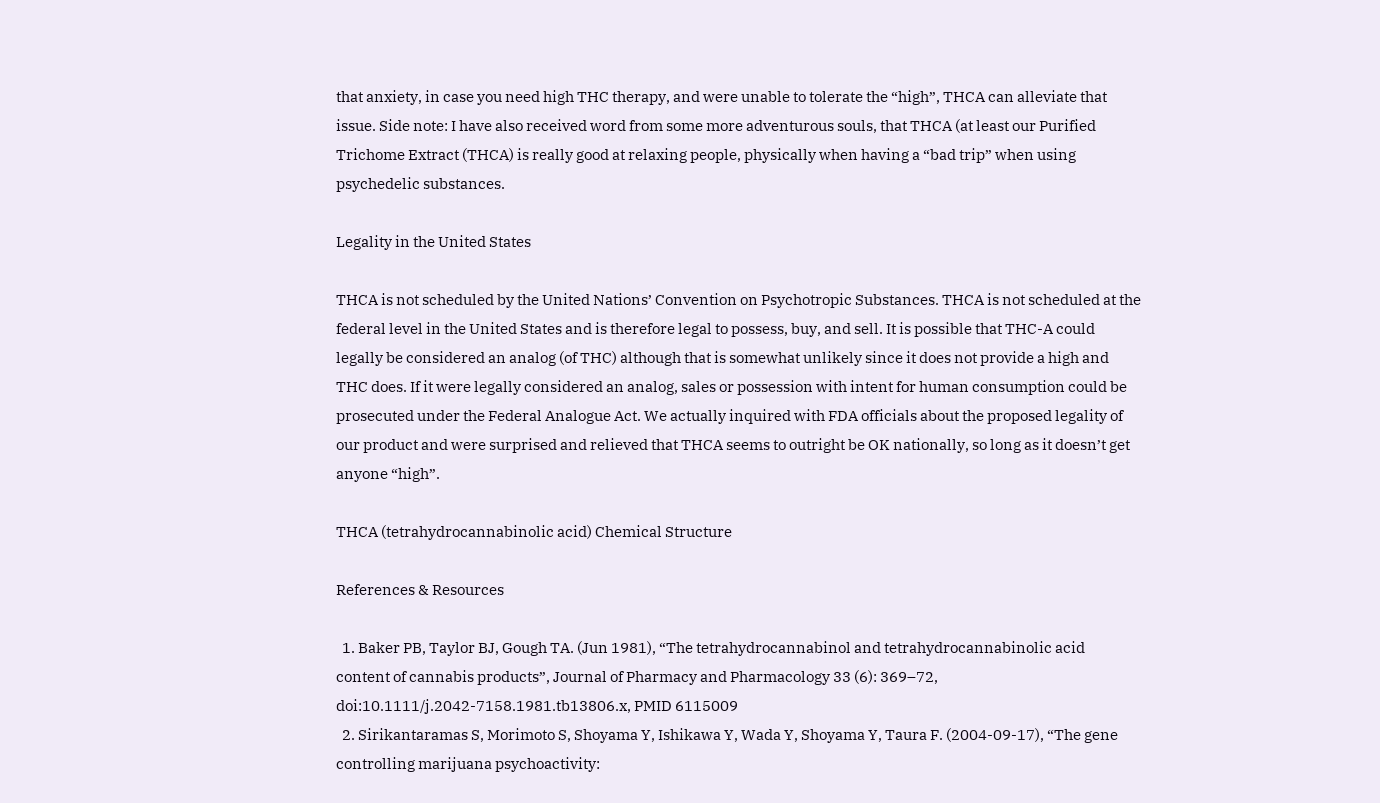that anxiety, in case you need high THC therapy, and were unable to tolerate the “high”, THCA can alleviate that issue. Side note: I have also received word from some more adventurous souls, that THCA (at least our Purified Trichome Extract (THCA) is really good at relaxing people, physically when having a “bad trip” when using psychedelic substances.

Legality in the United States

THCA is not scheduled by the United Nations’ Convention on Psychotropic Substances. THCA is not scheduled at the federal level in the United States and is therefore legal to possess, buy, and sell. It is possible that THC-A could legally be considered an analog (of THC) although that is somewhat unlikely since it does not provide a high and THC does. If it were legally considered an analog, sales or possession with intent for human consumption could be prosecuted under the Federal Analogue Act. We actually inquired with FDA officials about the proposed legality of our product and were surprised and relieved that THCA seems to outright be OK nationally, so long as it doesn’t get anyone “high”.

THCA (tetrahydrocannabinolic acid) Chemical Structure

References & Resources

  1. Baker PB, Taylor BJ, Gough TA. (Jun 1981), “The tetrahydrocannabinol and tetrahydrocannabinolic acid content of cannabis products”, Journal of Pharmacy and Pharmacology 33 (6): 369–72, doi:10.1111/j.2042-7158.1981.tb13806.x, PMID 6115009
  2. Sirikantaramas S, Morimoto S, Shoyama Y, Ishikawa Y, Wada Y, Shoyama Y, Taura F. (2004-09-17), “The gene controlling marijuana psychoactivity: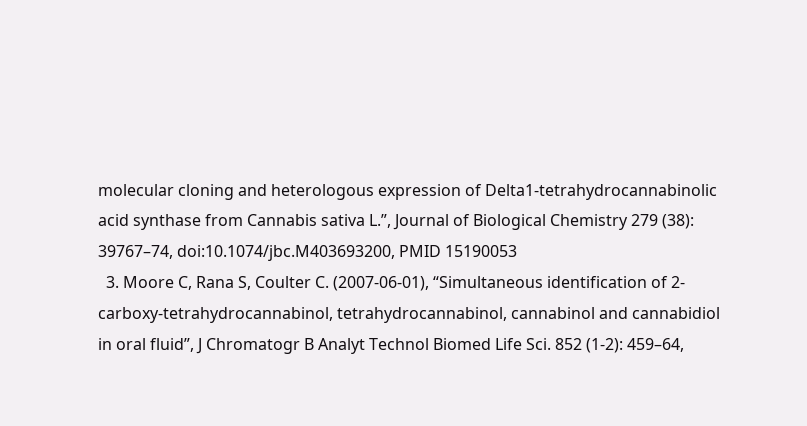molecular cloning and heterologous expression of Delta1-tetrahydrocannabinolic acid synthase from Cannabis sativa L.”, Journal of Biological Chemistry 279 (38): 39767–74, doi:10.1074/jbc.M403693200, PMID 15190053
  3. Moore C, Rana S, Coulter C. (2007-06-01), “Simultaneous identification of 2-carboxy-tetrahydrocannabinol, tetrahydrocannabinol, cannabinol and cannabidiol in oral fluid”, J Chromatogr B Analyt Technol Biomed Life Sci. 852 (1-2): 459–64,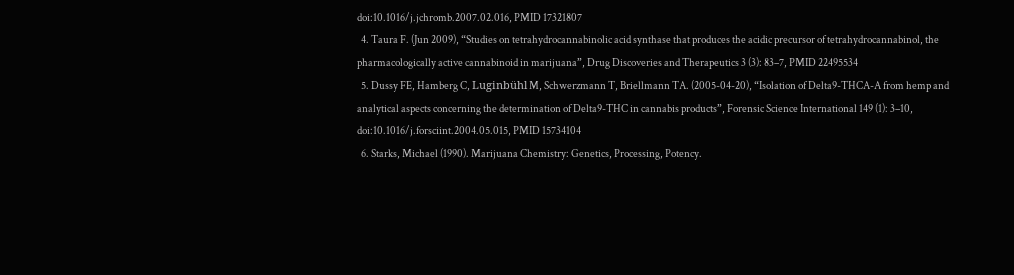doi:10.1016/j.jchromb.2007.02.016, PMID 17321807
  4. Taura F. (Jun 2009), “Studies on tetrahydrocannabinolic acid synthase that produces the acidic precursor of tetrahydrocannabinol, the pharmacologically active cannabinoid in marijuana”, Drug Discoveries and Therapeutics 3 (3): 83–7, PMID 22495534
  5. Dussy FE, Hamberg C, Luginbühl M, Schwerzmann T, Briellmann TA. (2005-04-20), “Isolation of Delta9-THCA-A from hemp and analytical aspects concerning the determination of Delta9-THC in cannabis products”, Forensic Science International 149 (1): 3–10, doi:10.1016/j.forsciint.2004.05.015, PMID 15734104
  6. Starks, Michael (1990). Marijuana Chemistry: Genetics, Processing, Potency.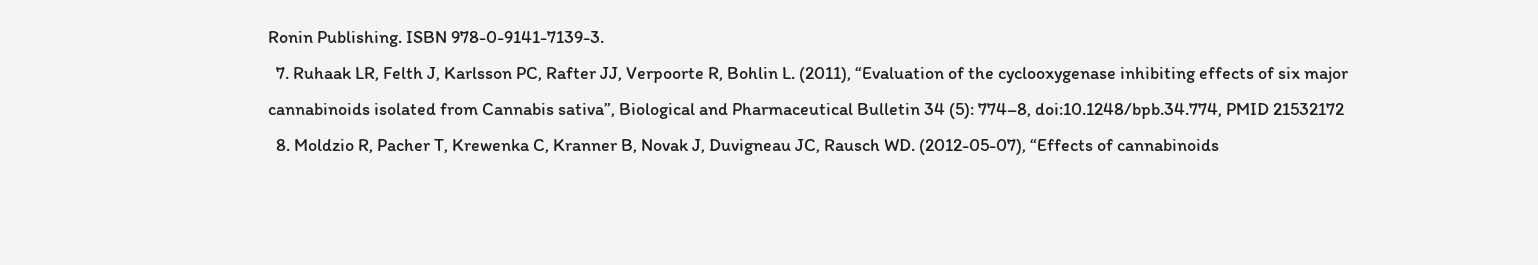Ronin Publishing. ISBN 978-0-9141-7139-3.
  7. Ruhaak LR, Felth J, Karlsson PC, Rafter JJ, Verpoorte R, Bohlin L. (2011), “Evaluation of the cyclooxygenase inhibiting effects of six major cannabinoids isolated from Cannabis sativa”, Biological and Pharmaceutical Bulletin 34 (5): 774–8, doi:10.1248/bpb.34.774, PMID 21532172
  8. Moldzio R, Pacher T, Krewenka C, Kranner B, Novak J, Duvigneau JC, Rausch WD. (2012-05-07), “Effects of cannabinoids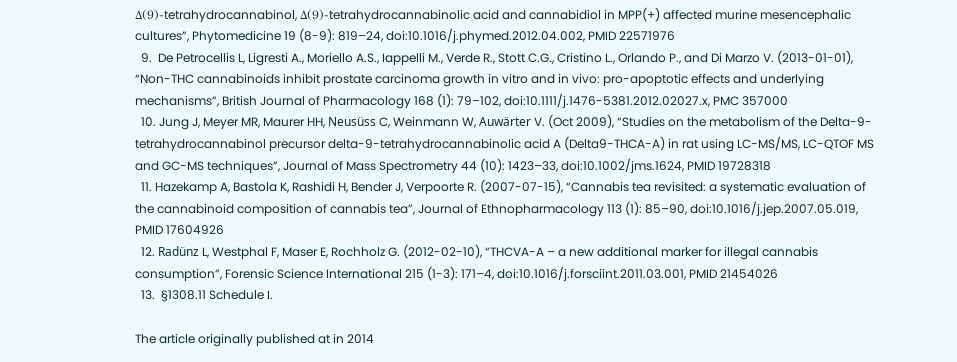Δ(9)-tetrahydrocannabinol, Δ(9)-tetrahydrocannabinolic acid and cannabidiol in MPP(+) affected murine mesencephalic cultures”, Phytomedicine 19 (8-9): 819–24, doi:10.1016/j.phymed.2012.04.002, PMID 22571976
  9.  De Petrocellis L, Ligresti A., Moriello A.S., Iappelli M., Verde R., Stott C.G., Cristino L., Orlando P., and Di Marzo V. (2013-01-01), “Non-THC cannabinoids inhibit prostate carcinoma growth in vitro and in vivo: pro-apoptotic effects and underlying mechanisms”, British Journal of Pharmacology 168 (1): 79–102, doi:10.1111/j.1476-5381.2012.02027.x, PMC 357000
  10. Jung J, Meyer MR, Maurer HH, Neusüss C, Weinmann W, Auwärter V. (Oct 2009), “Studies on the metabolism of the Delta-9-tetrahydrocannabinol precursor delta-9-tetrahydrocannabinolic acid A (Delta9-THCA-A) in rat using LC-MS/MS, LC-QTOF MS and GC-MS techniques”, Journal of Mass Spectrometry 44 (10): 1423–33, doi:10.1002/jms.1624, PMID 19728318
  11. Hazekamp A, Bastola K, Rashidi H, Bender J, Verpoorte R. (2007-07-15), “Cannabis tea revisited: a systematic evaluation of the cannabinoid composition of cannabis tea”, Journal of Ethnopharmacology 113 (1): 85–90, doi:10.1016/j.jep.2007.05.019, PMID 17604926
  12. Radünz L, Westphal F, Maser E, Rochholz G. (2012-02-10), “THCVA-A – a new additional marker for illegal cannabis consumption”, Forensic Science International 215 (1-3): 171–4, doi:10.1016/j.forsciint.2011.03.001, PMID 21454026
  13.  §1308.11 Schedule I.

The article originally published at in 2014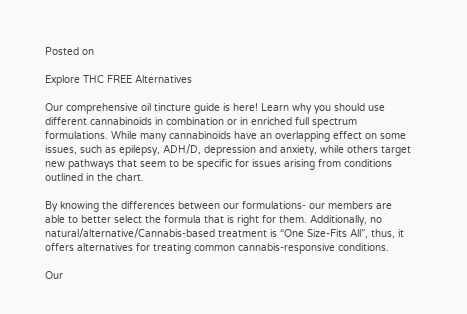Posted on

Explore THC FREE Alternatives

Our comprehensive oil tincture guide is here! Learn why you should use different cannabinoids in combination or in enriched full spectrum formulations. While many cannabinoids have an overlapping effect on some issues, such as epilepsy, ADH/D, depression and anxiety, while others target new pathways that seem to be specific for issues arising from conditions outlined in the chart.

By knowing the differences between our formulations- our members are able to better select the formula that is right for them. Additionally, no natural/alternative/Cannabis-based treatment is “One Size-Fits All”, thus, it offers alternatives for treating common cannabis-responsive conditions.

Our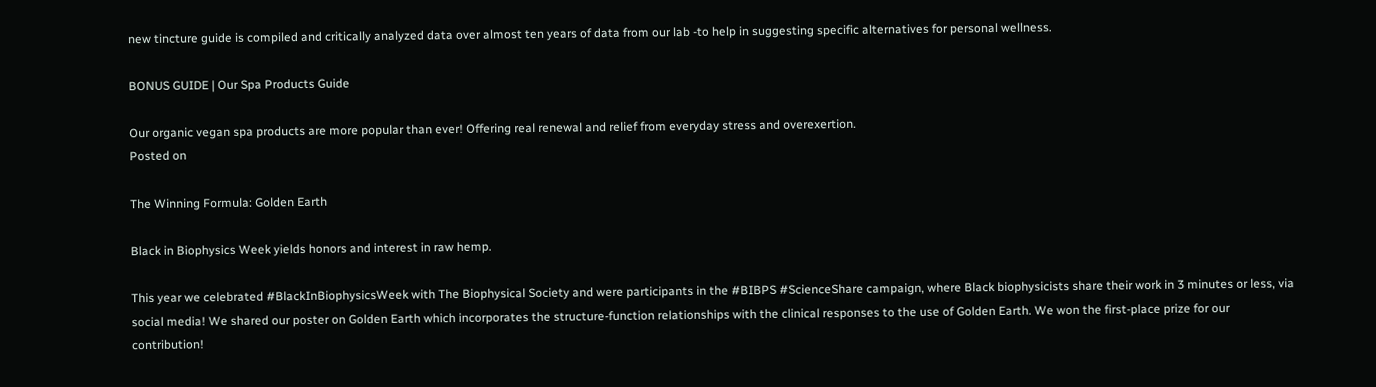new tincture guide is compiled and critically analyzed data over almost ten years of data from our lab -to help in suggesting specific alternatives for personal wellness.

BONUS GUIDE | Our Spa Products Guide

Our organic vegan spa products are more popular than ever! Offering real renewal and relief from everyday stress and overexertion.
Posted on

The Winning Formula: Golden Earth

Black in Biophysics Week yields honors and interest in raw hemp.

This year we celebrated #BlackInBiophysicsWeek with The Biophysical Society and were participants in the #BIBPS #ScienceShare campaign, where Black biophysicists share their work in 3 minutes or less, via social media! We shared our poster on Golden Earth which incorporates the structure-function relationships with the clinical responses to the use of Golden Earth. We won the first-place prize for our contribution!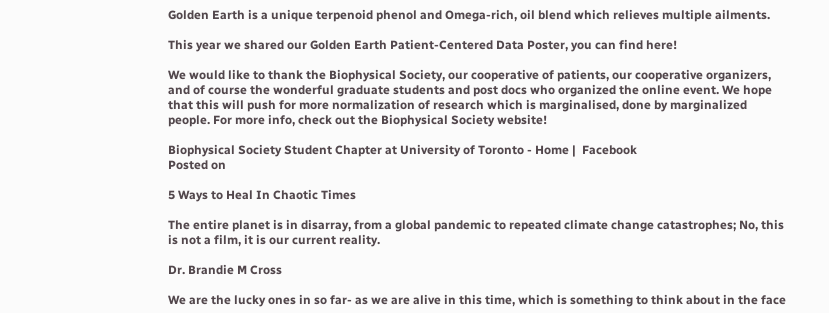Golden Earth is a unique terpenoid phenol and Omega-rich, oil blend which relieves multiple ailments.

This year we shared our Golden Earth Patient-Centered Data Poster, you can find here!

We would like to thank the Biophysical Society, our cooperative of patients, our cooperative organizers, and of course the wonderful graduate students and post docs who organized the online event. We hope that this will push for more normalization of research which is marginalised, done by marginalized people. For more info, check out the Biophysical Society website!

Biophysical Society Student Chapter at University of Toronto - Home |  Facebook
Posted on

5 Ways to Heal In Chaotic Times

The entire planet is in disarray, from a global pandemic to repeated climate change catastrophes; No, this is not a film, it is our current reality.

Dr. Brandie M Cross

We are the lucky ones in so far- as we are alive in this time, which is something to think about in the face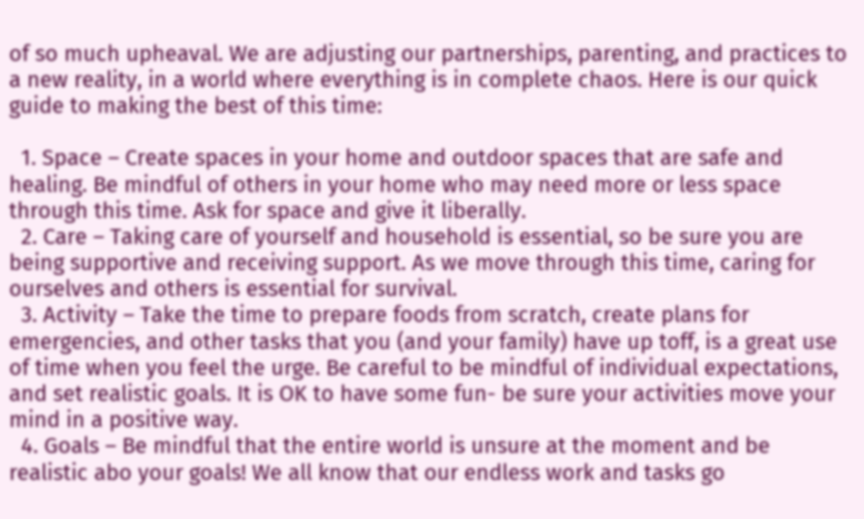of so much upheaval. We are adjusting our partnerships, parenting, and practices to a new reality, in a world where everything is in complete chaos. Here is our quick guide to making the best of this time:

  1. Space – Create spaces in your home and outdoor spaces that are safe and healing. Be mindful of others in your home who may need more or less space through this time. Ask for space and give it liberally.
  2. Care – Taking care of yourself and household is essential, so be sure you are being supportive and receiving support. As we move through this time, caring for ourselves and others is essential for survival.
  3. Activity – Take the time to prepare foods from scratch, create plans for emergencies, and other tasks that you (and your family) have up toff, is a great use of time when you feel the urge. Be careful to be mindful of individual expectations, and set realistic goals. It is OK to have some fun- be sure your activities move your mind in a positive way.
  4. Goals – Be mindful that the entire world is unsure at the moment and be realistic abo your goals! We all know that our endless work and tasks go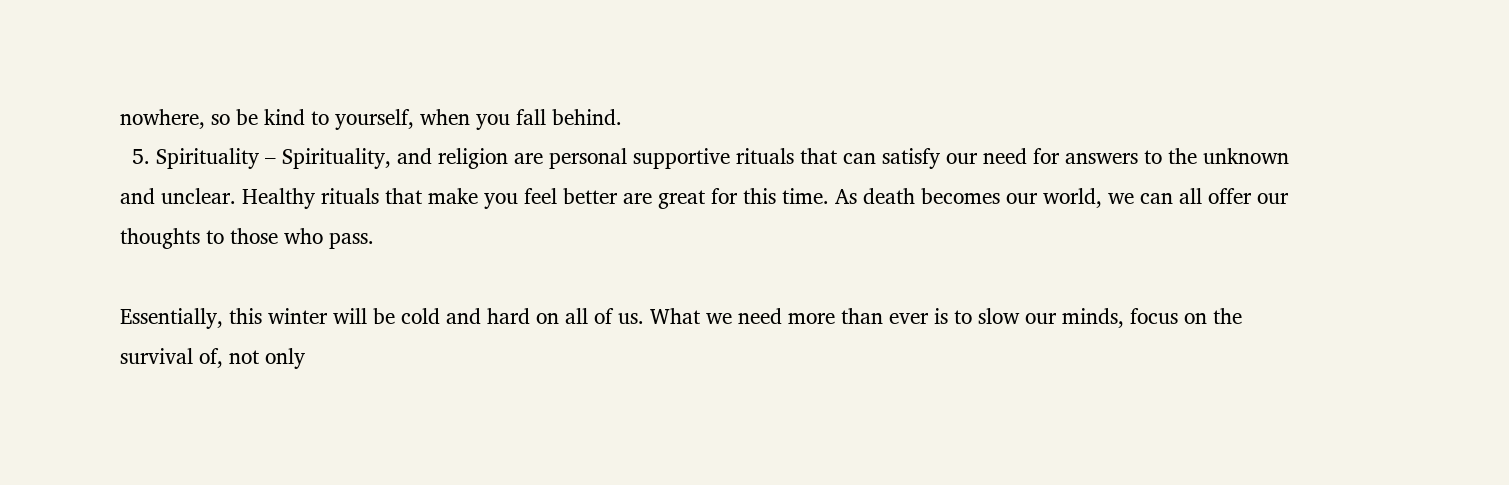nowhere, so be kind to yourself, when you fall behind.
  5. Spirituality – Spirituality, and religion are personal supportive rituals that can satisfy our need for answers to the unknown and unclear. Healthy rituals that make you feel better are great for this time. As death becomes our world, we can all offer our thoughts to those who pass.

Essentially, this winter will be cold and hard on all of us. What we need more than ever is to slow our minds, focus on the survival of, not only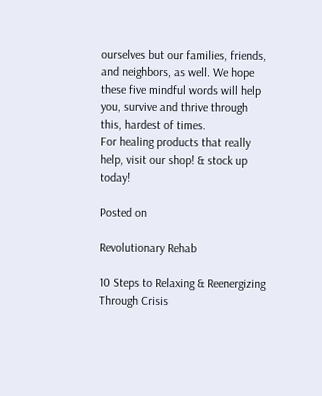ourselves but our families, friends, and neighbors, as well. We hope these five mindful words will help you, survive and thrive through this, hardest of times.
For healing products that really help, visit our shop! & stock up today!

Posted on

Revolutionary Rehab

10 Steps to Relaxing & Reenergizing Through Crisis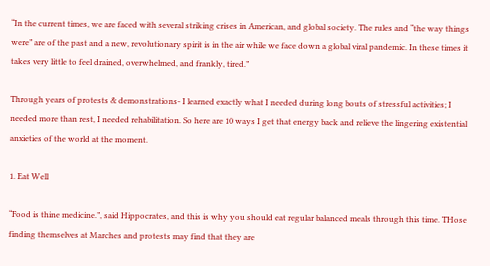“In the current times, we are faced with several striking crises in American, and global society. The rules and “the way things were” are of the past and a new, revolutionary spirit is in the air while we face down a global viral pandemic. In these times it takes very little to feel drained, overwhelmed, and frankly, tired.”

Through years of protests & demonstrations- I learned exactly what I needed during long bouts of stressful activities; I needed more than rest, I needed rehabilitation. So here are 10 ways I get that energy back and relieve the lingering existential anxieties of the world at the moment.

1. Eat Well

“Food is thine medicine.”, said Hippocrates, and this is why you should eat regular balanced meals through this time. THose finding themselves at Marches and protests may find that they are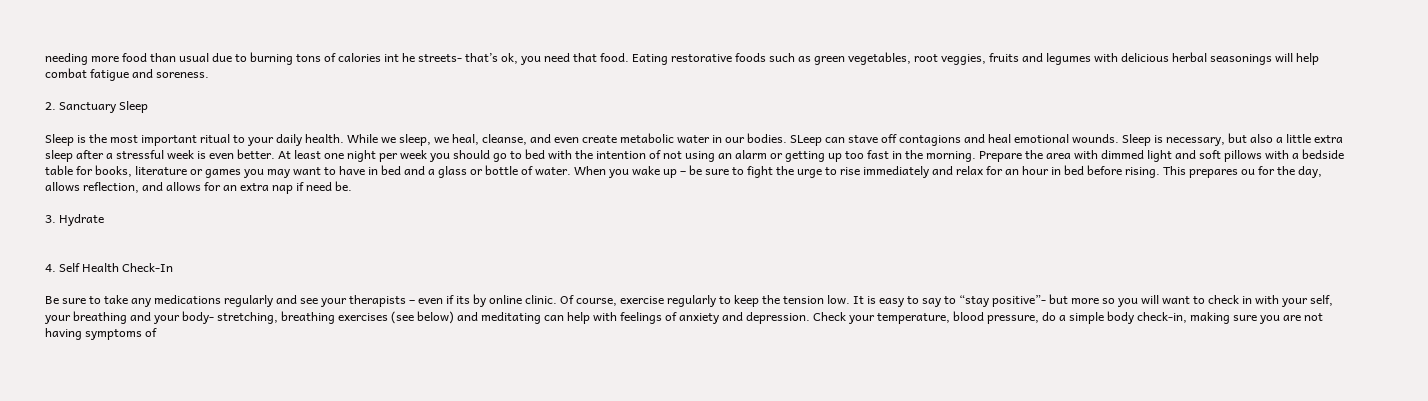needing more food than usual due to burning tons of calories int he streets- that’s ok, you need that food. Eating restorative foods such as green vegetables, root veggies, fruits and legumes with delicious herbal seasonings will help combat fatigue and soreness.

2. Sanctuary Sleep

Sleep is the most important ritual to your daily health. While we sleep, we heal, cleanse, and even create metabolic water in our bodies. SLeep can stave off contagions and heal emotional wounds. Sleep is necessary, but also a little extra sleep after a stressful week is even better. At least one night per week you should go to bed with the intention of not using an alarm or getting up too fast in the morning. Prepare the area with dimmed light and soft pillows with a bedside table for books, literature or games you may want to have in bed and a glass or bottle of water. When you wake up – be sure to fight the urge to rise immediately and relax for an hour in bed before rising. This prepares ou for the day, allows reflection, and allows for an extra nap if need be.

3. Hydrate


4. Self Health Check-In

Be sure to take any medications regularly and see your therapists – even if its by online clinic. Of course, exercise regularly to keep the tension low. It is easy to say to “stay positive”- but more so you will want to check in with your self, your breathing and your body- stretching, breathing exercises (see below) and meditating can help with feelings of anxiety and depression. Check your temperature, blood pressure, do a simple body check-in, making sure you are not having symptoms of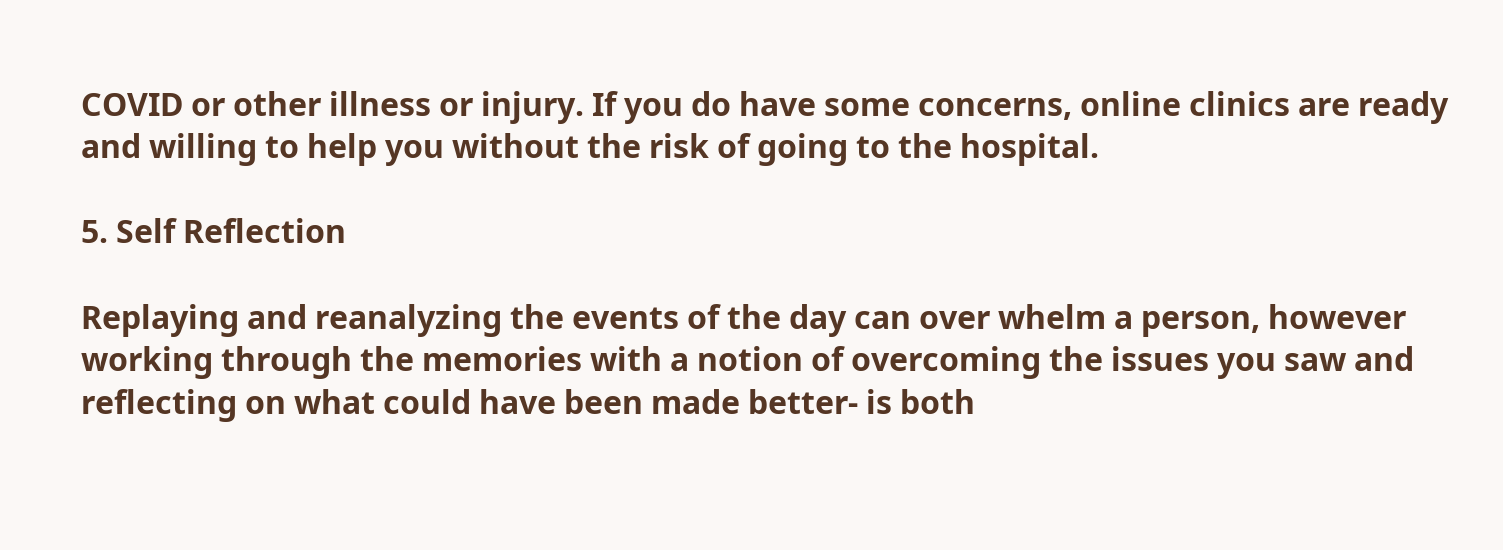COVID or other illness or injury. If you do have some concerns, online clinics are ready and willing to help you without the risk of going to the hospital.

5. Self Reflection

Replaying and reanalyzing the events of the day can over whelm a person, however working through the memories with a notion of overcoming the issues you saw and reflecting on what could have been made better- is both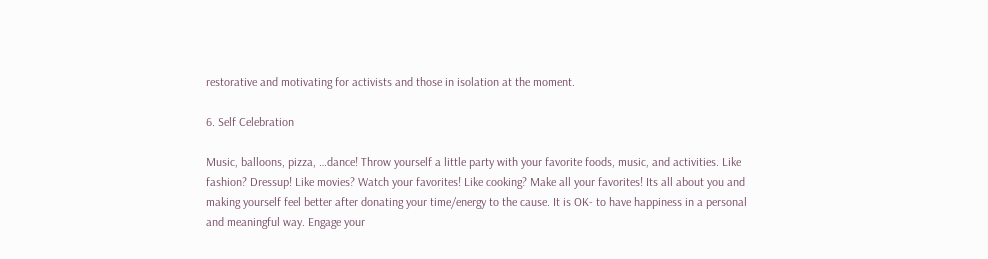restorative and motivating for activists and those in isolation at the moment.

6. Self Celebration

Music, balloons, pizza, …dance! Throw yourself a little party with your favorite foods, music, and activities. Like fashion? Dressup! Like movies? Watch your favorites! Like cooking? Make all your favorites! Its all about you and making yourself feel better after donating your time/energy to the cause. It is OK- to have happiness in a personal and meaningful way. Engage your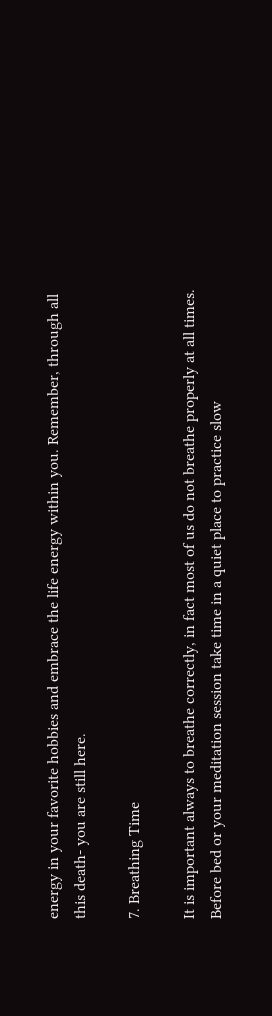energy in your favorite hobbies and embrace the life energy within you. Remember, through all this death- you are still here.

7. Breathing Time

It is important always to breathe correctly, in fact most of us do not breathe properly at all times. Before bed or your meditation session take time in a quiet place to practice slow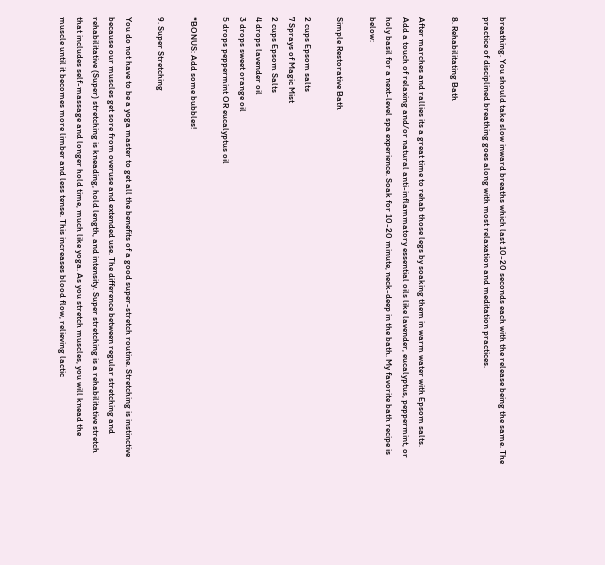breathing. You should take slow inward breaths which last 10-20 seconds each with the release being the same. The practice of disciplined breathing goes along with most relaxation and meditation practices.

8. Rehabilitating Bath

After marches and rallies its a great time to rehab those legs by soaking them in warm water with Epsom salts. Add a touch of relaxing and/or natural anti-inflammatory essential oils like lavender, eucalyptus, peppermint, or holy basil for a next-level spa experience. Soak for 10-20 minute, neck-deep in the bath. My favorite bath recipe is below:

Simple Restorative Bath

2 cups Epsom salts
7 Sprays of Magic Mist
2 cups Epsom Salts
4 drops lavender oil
3 drops sweet orange oil
5 drops peppermint OR eucalyptus oil

*BONUS: Add some bubbles!

9. Super Stretching

You do not have to be a yoga master to get all the benefits of a good super-stretch routine. Stretching is instinctive because our muscles get sore from overuse and extended use. The difference between regular stretching and rehabilitative (Super) stretching is kneading, hold length, and intensity. Super stretching is a rehabilitative stretch that includes self-massage and longer hold time, much like yoga. As you stretch muscles, you will knead the muscle until it becomes more limber and less tense. This increases blood flow, relieving lactic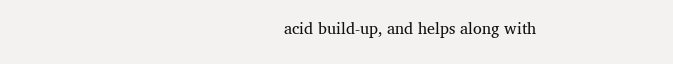acid build-up, and helps along with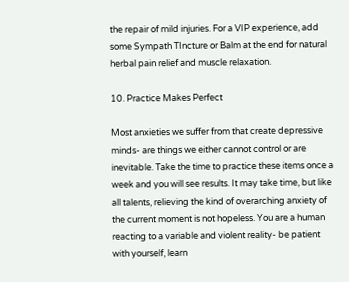the repair of mild injuries. For a VIP experience, add some Sympath TIncture or Balm at the end for natural herbal pain relief and muscle relaxation.

10. Practice Makes Perfect

Most anxieties we suffer from that create depressive minds- are things we either cannot control or are inevitable. Take the time to practice these items once a week and you will see results. It may take time, but like all talents, relieving the kind of overarching anxiety of the current moment is not hopeless. You are a human reacting to a variable and violent reality- be patient with yourself, learn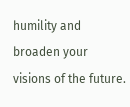humility and broaden your visions of the future.